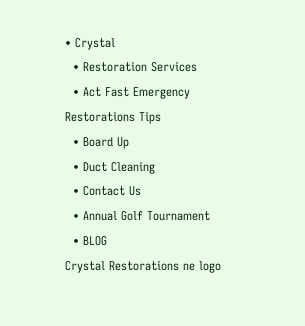• Crystal
  • Restoration Services
  • Act Fast Emergency Restorations Tips
  • Board Up
  • Duct Cleaning
  • Contact Us
  • Annual Golf Tournament
  • BLOG
Crystal Restorations ne logo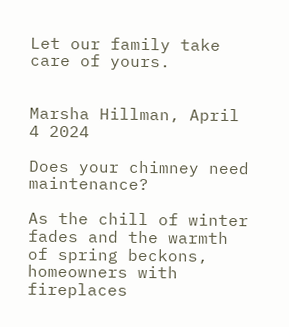Let our family take care of yours.


Marsha Hillman, April 4 2024

Does your chimney need maintenance?

As the chill of winter fades and the warmth of spring beckons, homeowners with fireplaces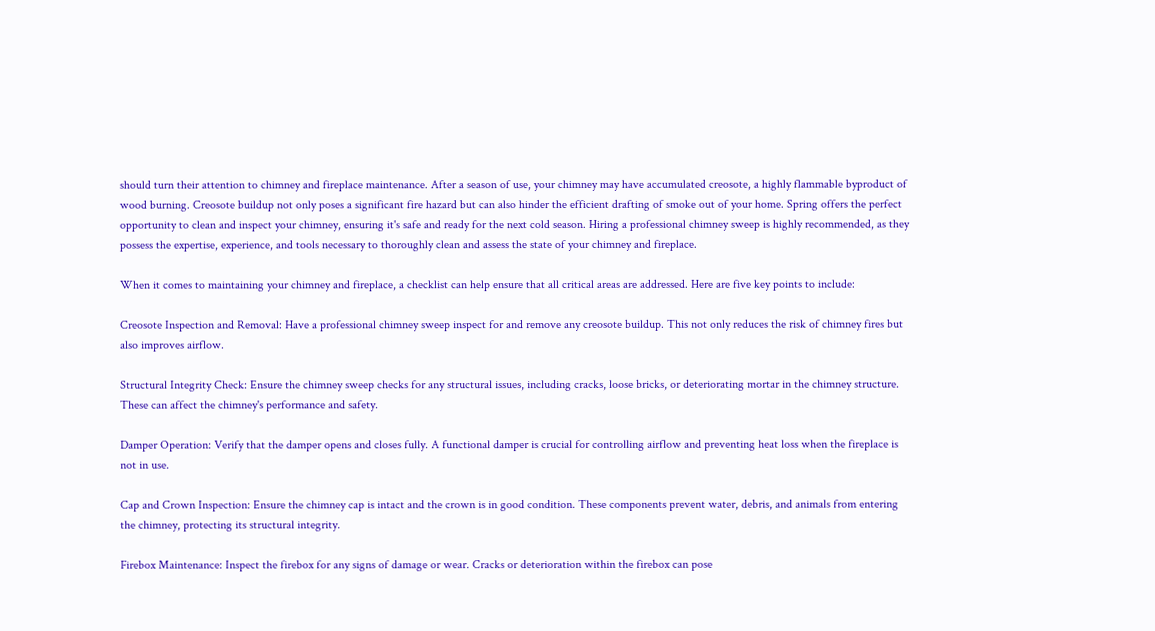should turn their attention to chimney and fireplace maintenance. After a season of use, your chimney may have accumulated creosote, a highly flammable byproduct of wood burning. Creosote buildup not only poses a significant fire hazard but can also hinder the efficient drafting of smoke out of your home. Spring offers the perfect opportunity to clean and inspect your chimney, ensuring it's safe and ready for the next cold season. Hiring a professional chimney sweep is highly recommended, as they possess the expertise, experience, and tools necessary to thoroughly clean and assess the state of your chimney and fireplace.

When it comes to maintaining your chimney and fireplace, a checklist can help ensure that all critical areas are addressed. Here are five key points to include:

Creosote Inspection and Removal: Have a professional chimney sweep inspect for and remove any creosote buildup. This not only reduces the risk of chimney fires but also improves airflow.

Structural Integrity Check: Ensure the chimney sweep checks for any structural issues, including cracks, loose bricks, or deteriorating mortar in the chimney structure. These can affect the chimney's performance and safety.

Damper Operation: Verify that the damper opens and closes fully. A functional damper is crucial for controlling airflow and preventing heat loss when the fireplace is not in use.

Cap and Crown Inspection: Ensure the chimney cap is intact and the crown is in good condition. These components prevent water, debris, and animals from entering the chimney, protecting its structural integrity.

Firebox Maintenance: Inspect the firebox for any signs of damage or wear. Cracks or deterioration within the firebox can pose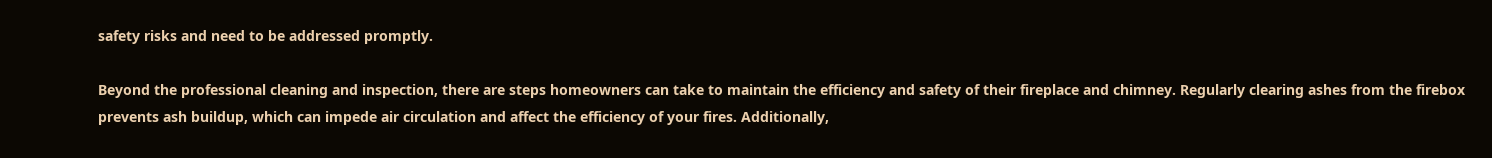safety risks and need to be addressed promptly.

Beyond the professional cleaning and inspection, there are steps homeowners can take to maintain the efficiency and safety of their fireplace and chimney. Regularly clearing ashes from the firebox prevents ash buildup, which can impede air circulation and affect the efficiency of your fires. Additionally,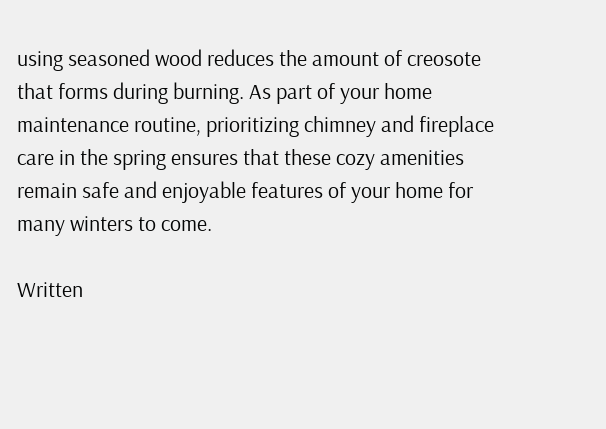using seasoned wood reduces the amount of creosote that forms during burning. As part of your home maintenance routine, prioritizing chimney and fireplace care in the spring ensures that these cozy amenities remain safe and enjoyable features of your home for many winters to come.

Written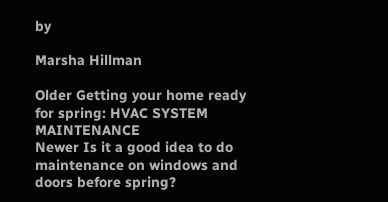by

Marsha Hillman

Older Getting your home ready for spring: HVAC SYSTEM MAINTENANCE
Newer Is it a good idea to do maintenance on windows and doors before spring?